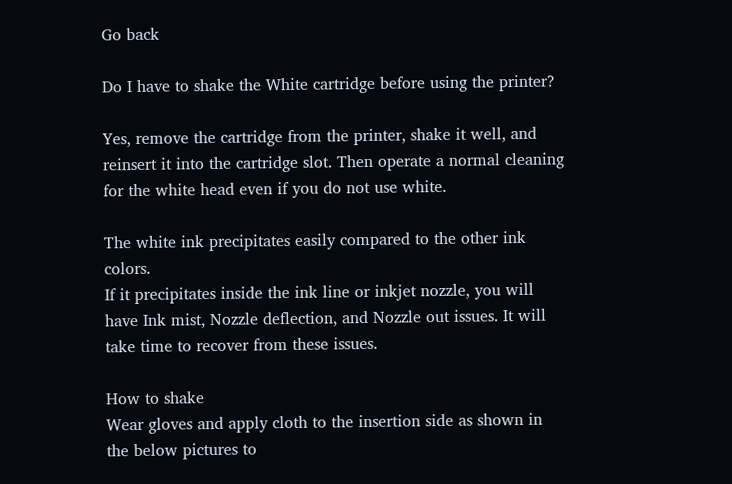Go back

Do I have to shake the White cartridge before using the printer?

Yes, remove the cartridge from the printer, shake it well, and reinsert it into the cartridge slot. Then operate a normal cleaning for the white head even if you do not use white.

The white ink precipitates easily compared to the other ink colors.
If it precipitates inside the ink line or inkjet nozzle, you will have Ink mist, Nozzle deflection, and Nozzle out issues. It will take time to recover from these issues.

How to shake
Wear gloves and apply cloth to the insertion side as shown in the below pictures to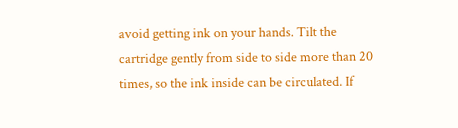avoid getting ink on your hands. Tilt the cartridge gently from side to side more than 20 times, so the ink inside can be circulated. If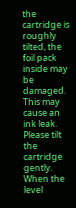the cartridge is roughly tilted, the foil pack inside may be damaged. This may cause an ink leak. Please tilt the cartridge gently. When the level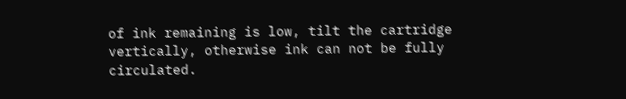of ink remaining is low, tilt the cartridge vertically, otherwise ink can not be fully circulated.